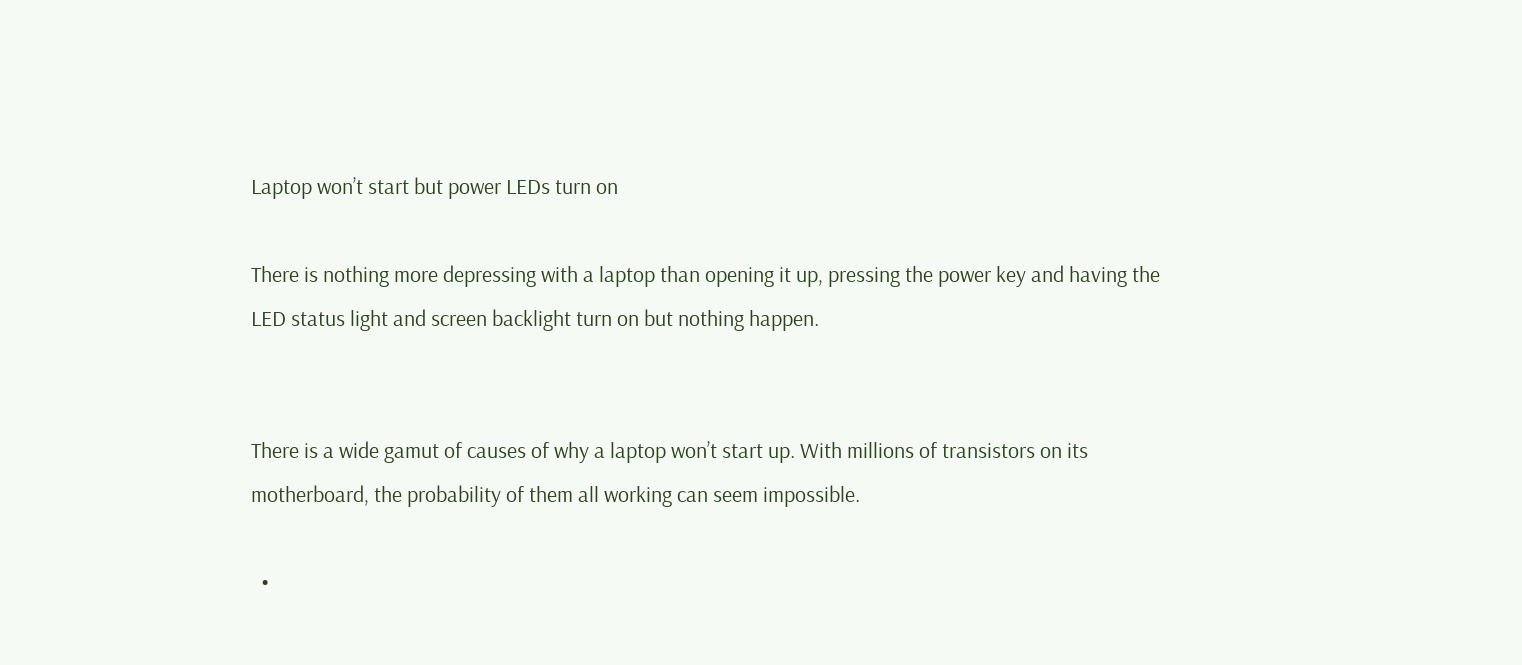Laptop won’t start but power LEDs turn on

There is nothing more depressing with a laptop than opening it up, pressing the power key and having the LED status light and screen backlight turn on but nothing happen.


There is a wide gamut of causes of why a laptop won’t start up. With millions of transistors on its motherboard, the probability of them all working can seem impossible.

  •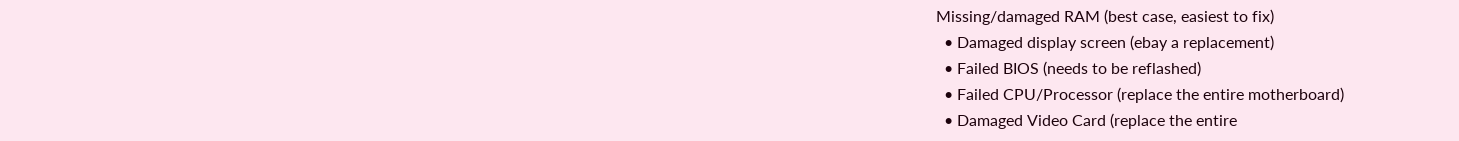Missing/damaged RAM (best case, easiest to fix)
  • Damaged display screen (ebay a replacement)
  • Failed BIOS (needs to be reflashed)
  • Failed CPU/Processor (replace the entire motherboard)
  • Damaged Video Card (replace the entire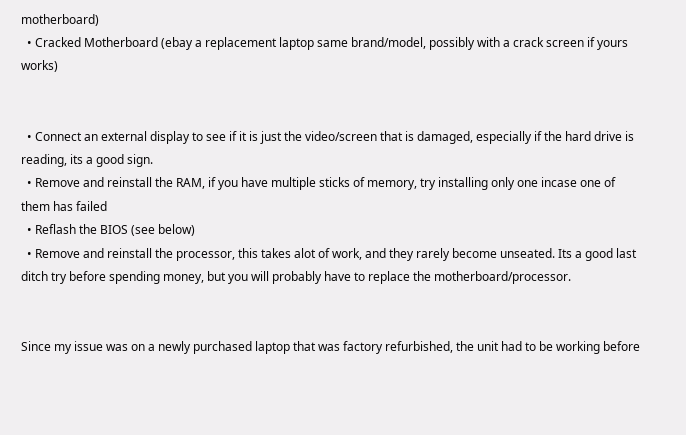motherboard)
  • Cracked Motherboard (ebay a replacement laptop same brand/model, possibly with a crack screen if yours works)


  • Connect an external display to see if it is just the video/screen that is damaged, especially if the hard drive is reading, its a good sign.
  • Remove and reinstall the RAM, if you have multiple sticks of memory, try installing only one incase one of them has failed
  • Reflash the BIOS (see below)
  • Remove and reinstall the processor, this takes alot of work, and they rarely become unseated. Its a good last ditch try before spending money, but you will probably have to replace the motherboard/processor.


Since my issue was on a newly purchased laptop that was factory refurbished, the unit had to be working before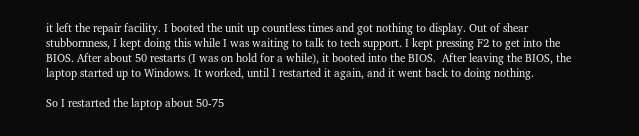it left the repair facility. I booted the unit up countless times and got nothing to display. Out of shear stubbornness, I kept doing this while I was waiting to talk to tech support. I kept pressing F2 to get into the BIOS. After about 50 restarts (I was on hold for a while), it booted into the BIOS.  After leaving the BIOS, the laptop started up to Windows. It worked, until I restarted it again, and it went back to doing nothing.

So I restarted the laptop about 50-75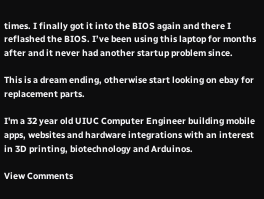times. I finally got it into the BIOS again and there I reflashed the BIOS. I’ve been using this laptop for months after and it never had another startup problem since.

This is a dream ending, otherwise start looking on ebay for replacement parts.

I'm a 32 year old UIUC Computer Engineer building mobile apps, websites and hardware integrations with an interest in 3D printing, biotechnology and Arduinos.

View Comments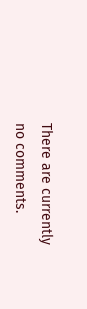There are currently no comments.